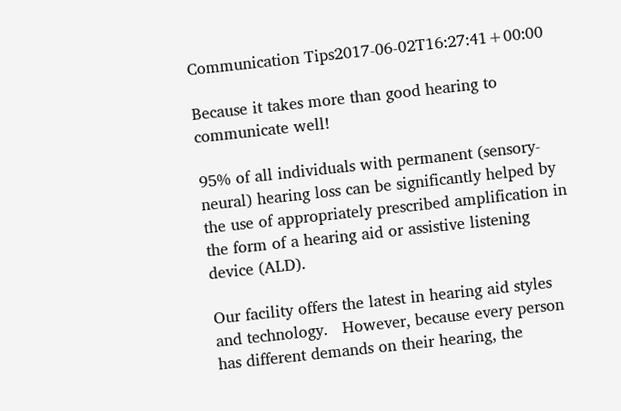Communication Tips2017-06-02T16:27:41+00:00

Because it takes more than good hearing to communicate well!

95% of all individuals with permanent (sensory-neural) hearing loss can be significantly helped by the use of appropriately prescribed amplification in the form of a hearing aid or assistive listening device (ALD).

Our facility offers the latest in hearing aid styles and technology.   However, because every person has different demands on their hearing, the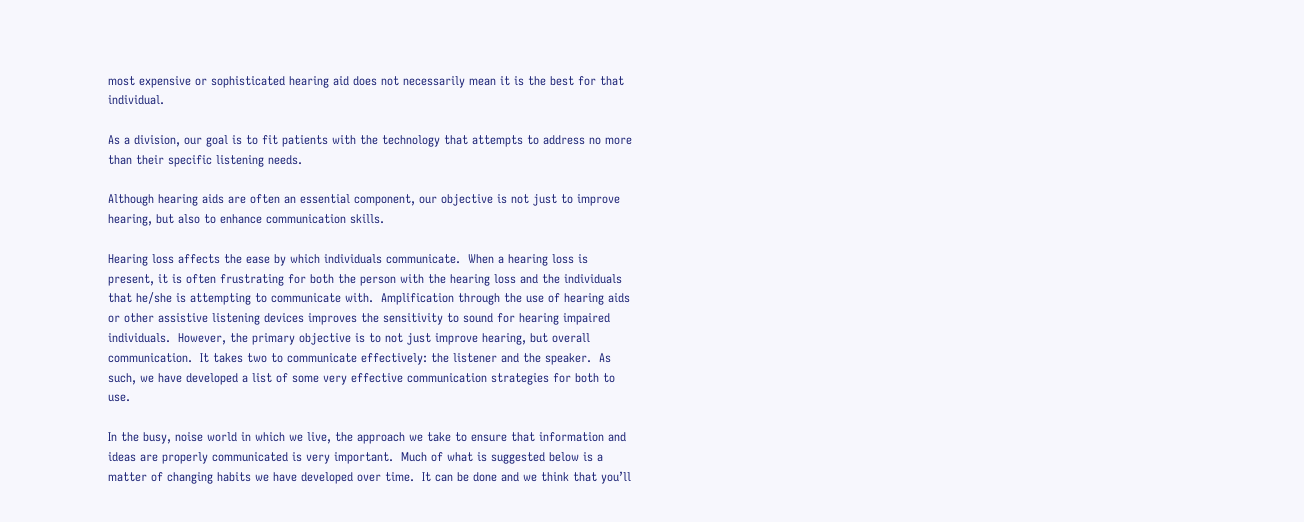most expensive or sophisticated hearing aid does not necessarily mean it is the best for that individual.

As a division, our goal is to fit patients with the technology that attempts to address no more than their specific listening needs.

Although hearing aids are often an essential component, our objective is not just to improve hearing, but also to enhance communication skills.

Hearing loss affects the ease by which individuals communicate.  When a hearing loss is present, it is often frustrating for both the person with the hearing loss and the individuals that he/she is attempting to communicate with.  Amplification through the use of hearing aids or other assistive listening devices improves the sensitivity to sound for hearing impaired individuals.  However, the primary objective is to not just improve hearing, but overall communication.  It takes two to communicate effectively: the listener and the speaker.  As such, we have developed a list of some very effective communication strategies for both to use.

In the busy, noise world in which we live, the approach we take to ensure that information and ideas are properly communicated is very important.  Much of what is suggested below is a matter of changing habits we have developed over time.  It can be done and we think that you’ll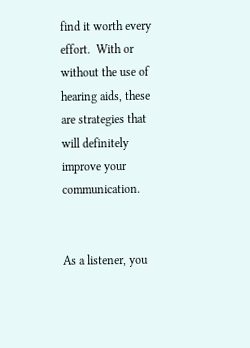find it worth every effort.  With or without the use of hearing aids, these are strategies that will definitely improve your communication.


As a listener, you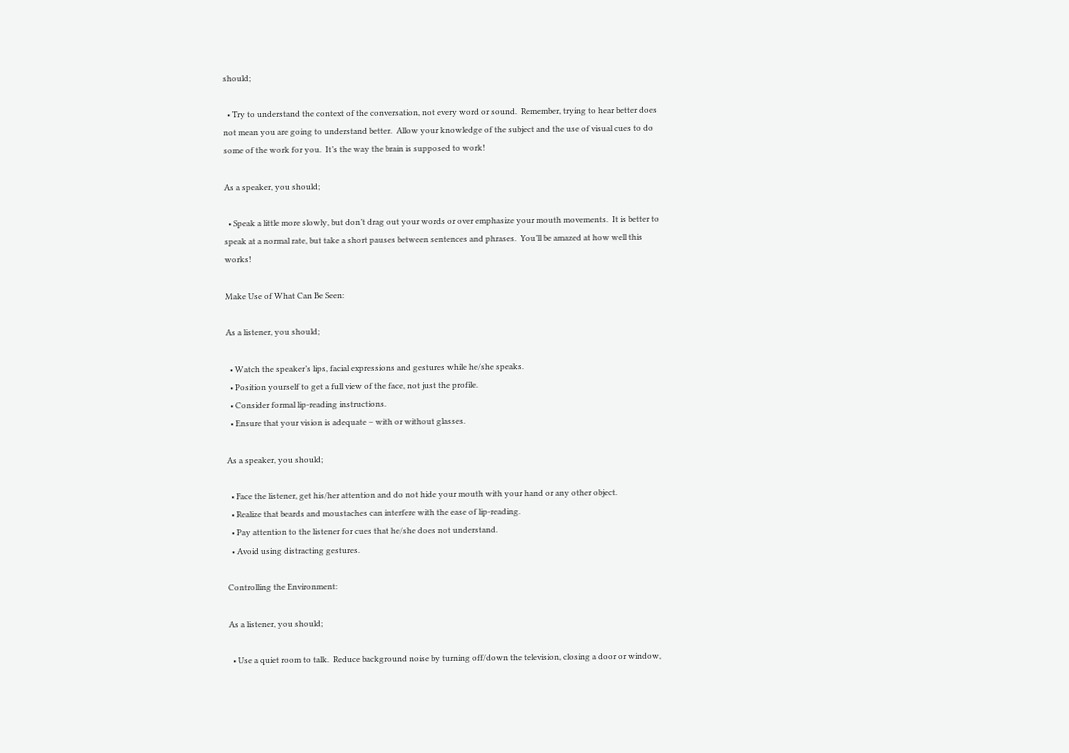should;

  • Try to understand the context of the conversation, not every word or sound.  Remember, trying to hear better does not mean you are going to understand better.  Allow your knowledge of the subject and the use of visual cues to do some of the work for you.  It’s the way the brain is supposed to work!

As a speaker, you should;

  • Speak a little more slowly, but don’t drag out your words or over emphasize your mouth movements.  It is better to speak at a normal rate, but take a short pauses between sentences and phrases.  You’ll be amazed at how well this works!

Make Use of What Can Be Seen:

As a listener, you should;

  • Watch the speaker’s lips, facial expressions and gestures while he/she speaks.
  • Position yourself to get a full view of the face, not just the profile.
  • Consider formal lip-reading instructions.
  • Ensure that your vision is adequate – with or without glasses.

As a speaker, you should;

  • Face the listener, get his/her attention and do not hide your mouth with your hand or any other object.
  • Realize that beards and moustaches can interfere with the ease of lip-reading.
  • Pay attention to the listener for cues that he/she does not understand.
  • Avoid using distracting gestures.

Controlling the Environment:

As a listener, you should;

  • Use a quiet room to talk.  Reduce background noise by turning off/down the television, closing a door or window,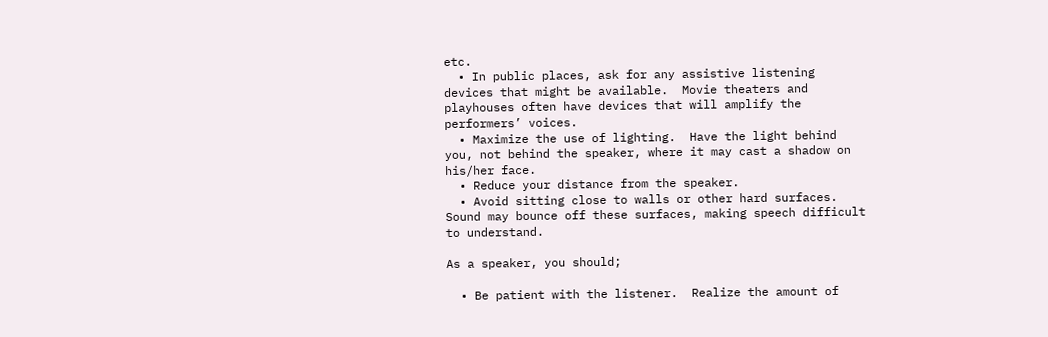etc.
  • In public places, ask for any assistive listening devices that might be available.  Movie theaters and playhouses often have devices that will amplify the performers’ voices.
  • Maximize the use of lighting.  Have the light behind you, not behind the speaker, where it may cast a shadow on his/her face.
  • Reduce your distance from the speaker.
  • Avoid sitting close to walls or other hard surfaces.  Sound may bounce off these surfaces, making speech difficult to understand.

As a speaker, you should;

  • Be patient with the listener.  Realize the amount of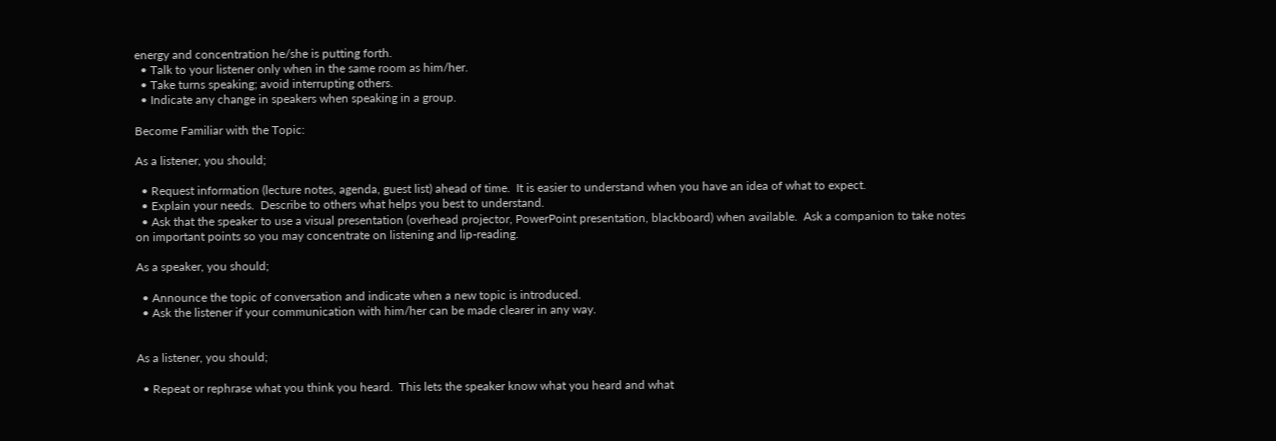energy and concentration he/she is putting forth.
  • Talk to your listener only when in the same room as him/her.
  • Take turns speaking; avoid interrupting others.
  • Indicate any change in speakers when speaking in a group.

Become Familiar with the Topic:

As a listener, you should;

  • Request information (lecture notes, agenda, guest list) ahead of time.  It is easier to understand when you have an idea of what to expect.
  • Explain your needs.  Describe to others what helps you best to understand.
  • Ask that the speaker to use a visual presentation (overhead projector, PowerPoint presentation, blackboard) when available.  Ask a companion to take notes on important points so you may concentrate on listening and lip-reading.

As a speaker, you should;

  • Announce the topic of conversation and indicate when a new topic is introduced.
  • Ask the listener if your communication with him/her can be made clearer in any way.


As a listener, you should;

  • Repeat or rephrase what you think you heard.  This lets the speaker know what you heard and what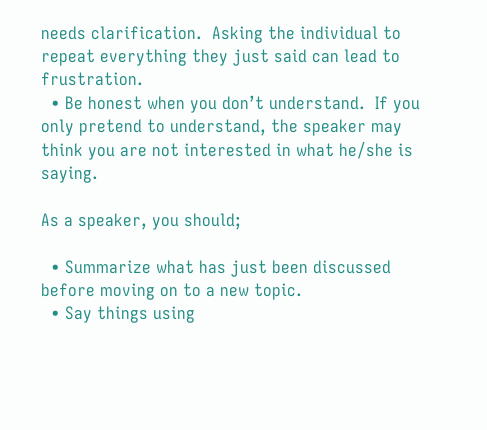needs clarification.  Asking the individual to repeat everything they just said can lead to frustration.
  • Be honest when you don’t understand.  If you only pretend to understand, the speaker may think you are not interested in what he/she is saying.

As a speaker, you should;

  • Summarize what has just been discussed before moving on to a new topic.
  • Say things using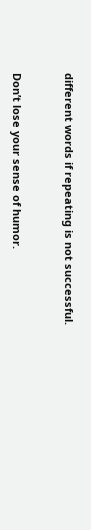different words if repeating is not successful.


Don’t lose your sense of humor.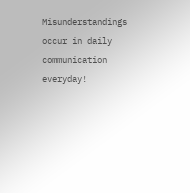Misunderstandings occur in daily communication everyday!